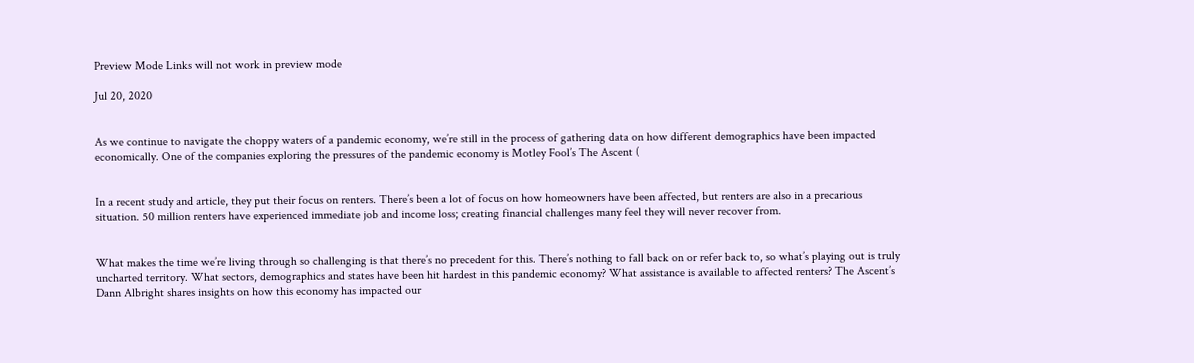Preview Mode Links will not work in preview mode

Jul 20, 2020


As we continue to navigate the choppy waters of a pandemic economy, we’re still in the process of gathering data on how different demographics have been impacted economically. One of the companies exploring the pressures of the pandemic economy is Motley Fool’s The Ascent (


In a recent study and article, they put their focus on renters. There’s been a lot of focus on how homeowners have been affected, but renters are also in a precarious situation. 50 million renters have experienced immediate job and income loss; creating financial challenges many feel they will never recover from.


What makes the time we’re living through so challenging is that there’s no precedent for this. There’s nothing to fall back on or refer back to, so what’s playing out is truly uncharted territory. What sectors, demographics and states have been hit hardest in this pandemic economy? What assistance is available to affected renters? The Ascent’s Dann Albright shares insights on how this economy has impacted our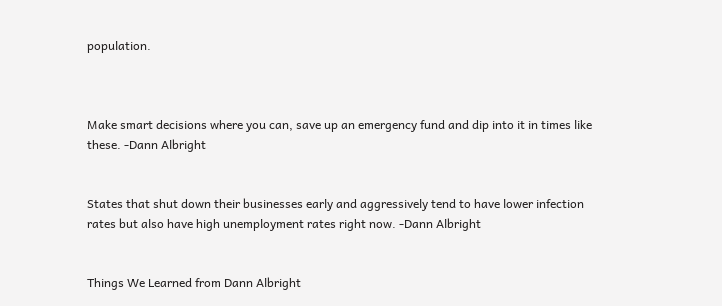population.



Make smart decisions where you can, save up an emergency fund and dip into it in times like these. -Dann Albright


States that shut down their businesses early and aggressively tend to have lower infection rates but also have high unemployment rates right now. -Dann Albright


Things We Learned from Dann Albright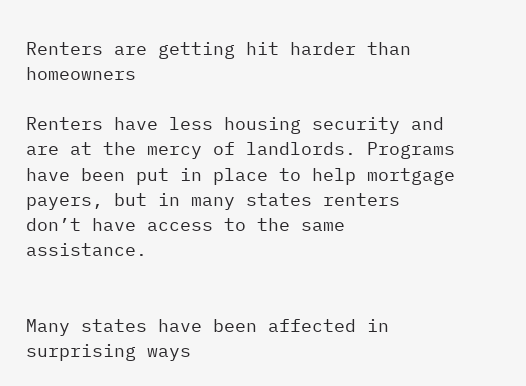Renters are getting hit harder than homeowners

Renters have less housing security and are at the mercy of landlords. Programs have been put in place to help mortgage payers, but in many states renters don’t have access to the same assistance.


Many states have been affected in surprising ways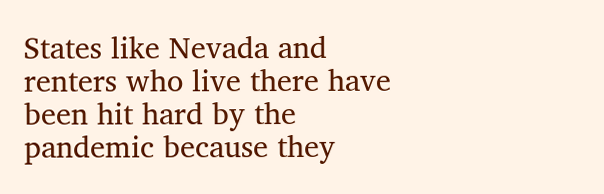States like Nevada and renters who live there have been hit hard by the pandemic because they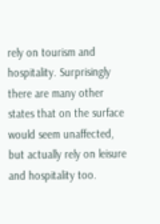rely on tourism and hospitality. Surprisingly there are many other states that on the surface would seem unaffected, but actually rely on leisure and hospitality too.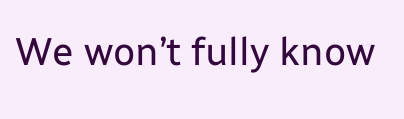We won’t fully know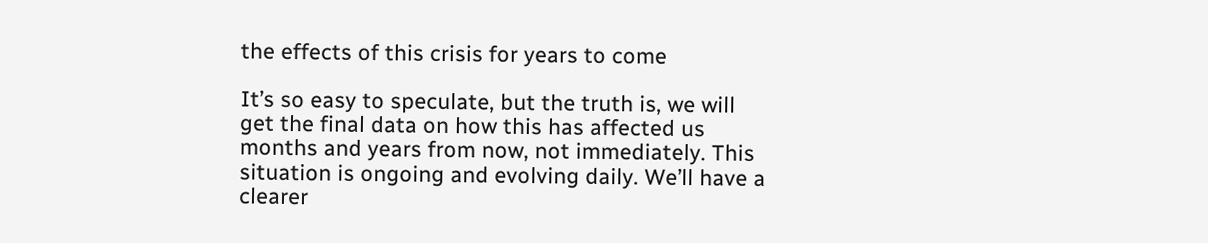the effects of this crisis for years to come

It’s so easy to speculate, but the truth is, we will get the final data on how this has affected us months and years from now, not immediately. This situation is ongoing and evolving daily. We’ll have a clearer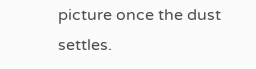picture once the dust settles.